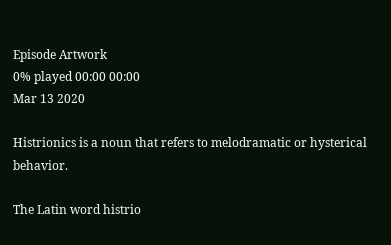Episode Artwork
0% played 00:00 00:00
Mar 13 2020

Histrionics is a noun that refers to melodramatic or hysterical behavior.

The Latin word histrio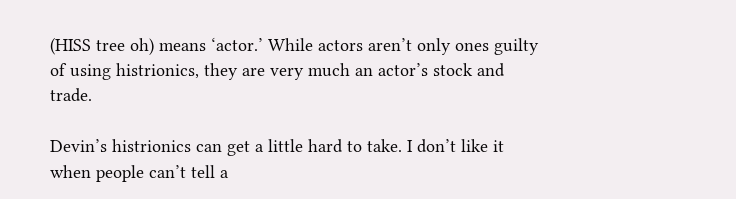(HISS tree oh) means ‘actor.’ While actors aren’t only ones guilty of using histrionics, they are very much an actor’s stock and trade.

Devin’s histrionics can get a little hard to take. I don’t like it when people can’t tell a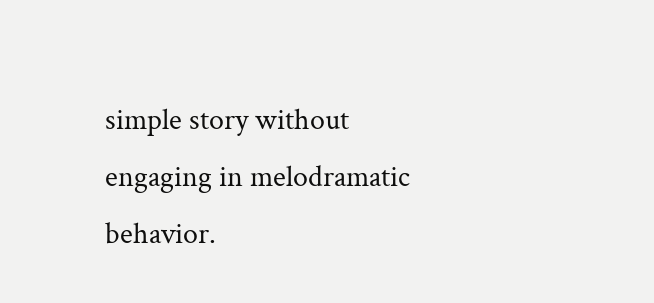simple story without engaging in melodramatic behavior.